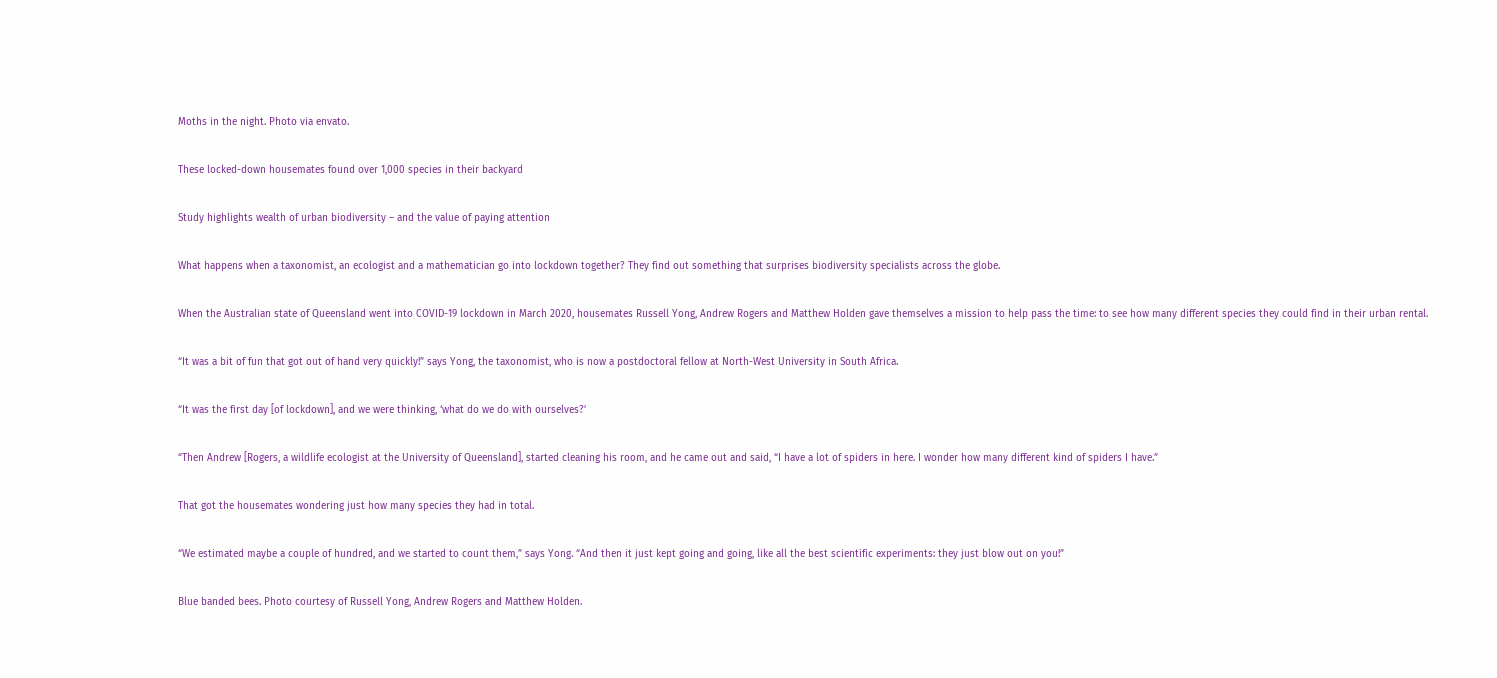Moths in the night. Photo via envato.

These locked-down housemates found over 1,000 species in their backyard

Study highlights wealth of urban biodiversity – and the value of paying attention

What happens when a taxonomist, an ecologist and a mathematician go into lockdown together? They find out something that surprises biodiversity specialists across the globe.

When the Australian state of Queensland went into COVID-19 lockdown in March 2020, housemates Russell Yong, Andrew Rogers and Matthew Holden gave themselves a mission to help pass the time: to see how many different species they could find in their urban rental.

“It was a bit of fun that got out of hand very quickly!” says Yong, the taxonomist, who is now a postdoctoral fellow at North-West University in South Africa.

“It was the first day [of lockdown], and we were thinking, ‘what do we do with ourselves?’

“Then Andrew [Rogers, a wildlife ecologist at the University of Queensland], started cleaning his room, and he came out and said, “I have a lot of spiders in here. I wonder how many different kind of spiders I have.”

That got the housemates wondering just how many species they had in total.

“We estimated maybe a couple of hundred, and we started to count them,” says Yong. “And then it just kept going and going, like all the best scientific experiments: they just blow out on you!”

Blue banded bees. Photo courtesy of Russell Yong, Andrew Rogers and Matthew Holden.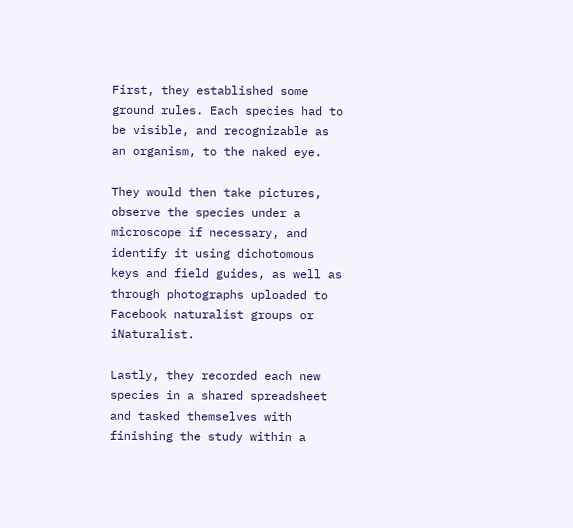First, they established some ground rules. Each species had to be visible, and recognizable as an organism, to the naked eye.

They would then take pictures, observe the species under a microscope if necessary, and identify it using dichotomous keys and field guides, as well as through photographs uploaded to Facebook naturalist groups or iNaturalist.

Lastly, they recorded each new species in a shared spreadsheet and tasked themselves with finishing the study within a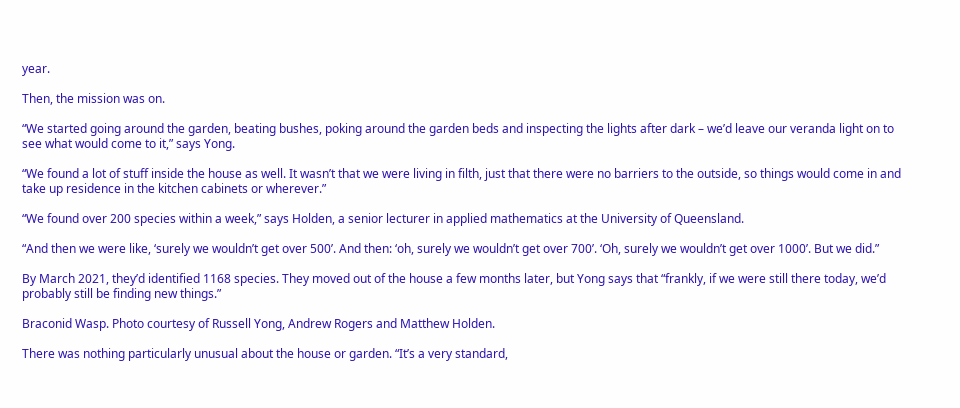year.

Then, the mission was on.

“We started going around the garden, beating bushes, poking around the garden beds and inspecting the lights after dark – we’d leave our veranda light on to see what would come to it,” says Yong.

“We found a lot of stuff inside the house as well. It wasn’t that we were living in filth, just that there were no barriers to the outside, so things would come in and take up residence in the kitchen cabinets or wherever.”

“We found over 200 species within a week,” says Holden, a senior lecturer in applied mathematics at the University of Queensland.

“And then we were like, ‘surely we wouldn’t get over 500’. And then: ‘oh, surely we wouldn’t get over 700’. ‘Oh, surely we wouldn’t get over 1000’. But we did.”

By March 2021, they’d identified 1168 species. They moved out of the house a few months later, but Yong says that “frankly, if we were still there today, we’d probably still be finding new things.”

Braconid Wasp. Photo courtesy of Russell Yong, Andrew Rogers and Matthew Holden.

There was nothing particularly unusual about the house or garden. “It’s a very standard,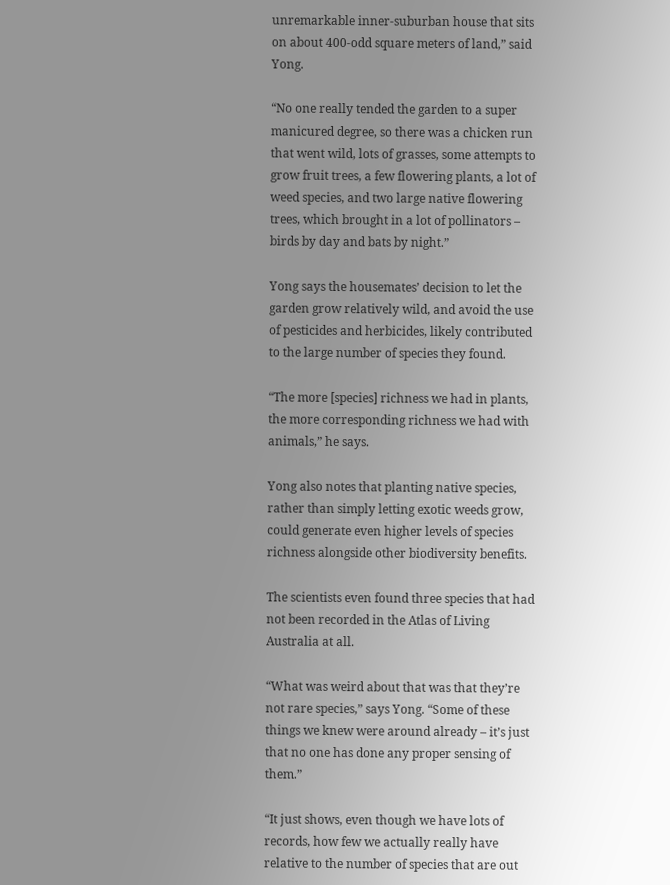unremarkable inner-suburban house that sits on about 400-odd square meters of land,” said Yong.

“No one really tended the garden to a super manicured degree, so there was a chicken run that went wild, lots of grasses, some attempts to grow fruit trees, a few flowering plants, a lot of weed species, and two large native flowering trees, which brought in a lot of pollinators – birds by day and bats by night.”

Yong says the housemates’ decision to let the garden grow relatively wild, and avoid the use of pesticides and herbicides, likely contributed to the large number of species they found.

“The more [species] richness we had in plants, the more corresponding richness we had with animals,” he says.

Yong also notes that planting native species, rather than simply letting exotic weeds grow, could generate even higher levels of species richness alongside other biodiversity benefits.

The scientists even found three species that had not been recorded in the Atlas of Living Australia at all.

“What was weird about that was that they’re not rare species,” says Yong. “Some of these things we knew were around already – it’s just that no one has done any proper sensing of them.”

“It just shows, even though we have lots of records, how few we actually really have relative to the number of species that are out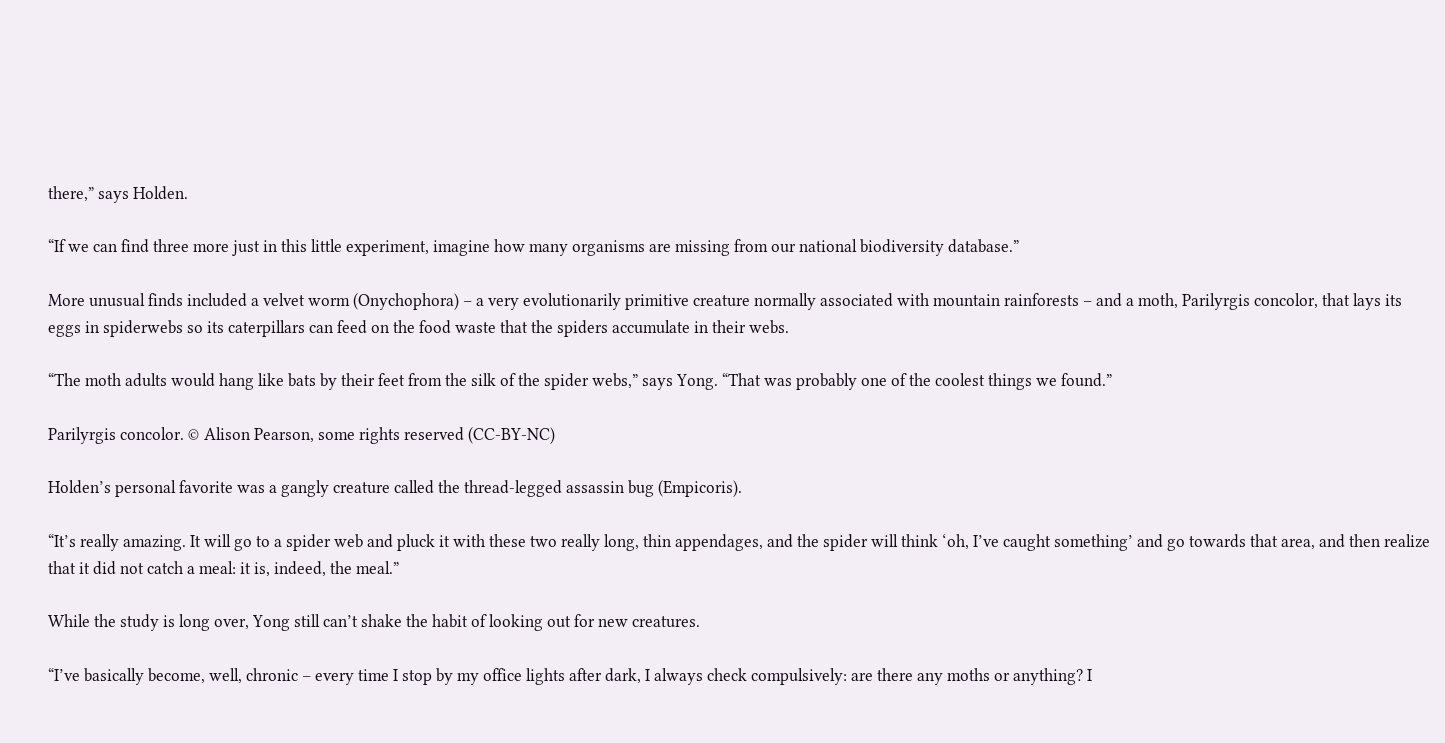there,” says Holden.

“If we can find three more just in this little experiment, imagine how many organisms are missing from our national biodiversity database.”

More unusual finds included a velvet worm (Onychophora) – a very evolutionarily primitive creature normally associated with mountain rainforests – and a moth, Parilyrgis concolor, that lays its eggs in spiderwebs so its caterpillars can feed on the food waste that the spiders accumulate in their webs.

“The moth adults would hang like bats by their feet from the silk of the spider webs,” says Yong. “That was probably one of the coolest things we found.”

Parilyrgis concolor. © Alison Pearson, some rights reserved (CC-BY-NC)

Holden’s personal favorite was a gangly creature called the thread-legged assassin bug (Empicoris).

“It’s really amazing. It will go to a spider web and pluck it with these two really long, thin appendages, and the spider will think ‘oh, I’ve caught something’ and go towards that area, and then realize that it did not catch a meal: it is, indeed, the meal.”

While the study is long over, Yong still can’t shake the habit of looking out for new creatures.

“I’ve basically become, well, chronic – every time I stop by my office lights after dark, I always check compulsively: are there any moths or anything? I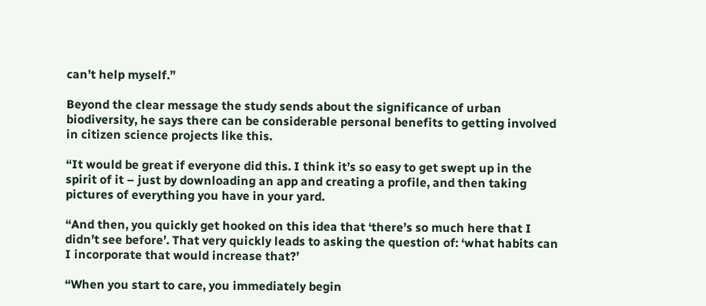can’t help myself.”

Beyond the clear message the study sends about the significance of urban biodiversity, he says there can be considerable personal benefits to getting involved in citizen science projects like this.

“It would be great if everyone did this. I think it’s so easy to get swept up in the spirit of it – just by downloading an app and creating a profile, and then taking pictures of everything you have in your yard.

“And then, you quickly get hooked on this idea that ‘there’s so much here that I didn’t see before’. That very quickly leads to asking the question of: ‘what habits can I incorporate that would increase that?’

“When you start to care, you immediately begin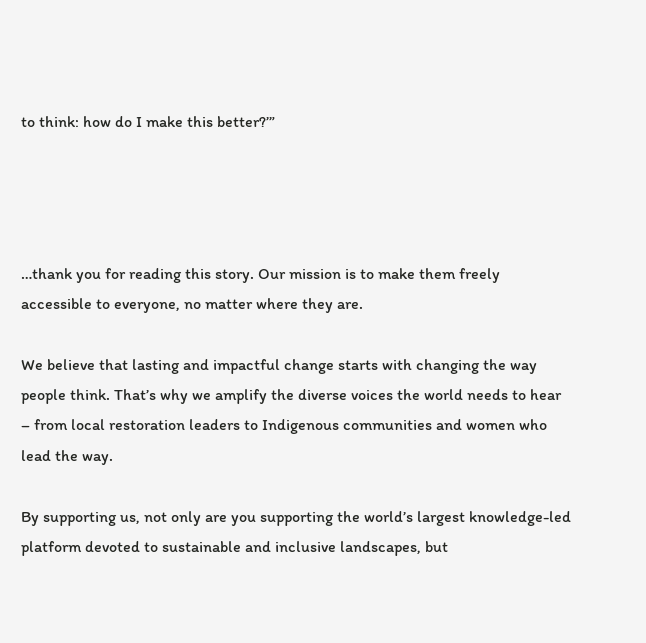to think: how do I make this better?’”




…thank you for reading this story. Our mission is to make them freely accessible to everyone, no matter where they are.

We believe that lasting and impactful change starts with changing the way people think. That’s why we amplify the diverse voices the world needs to hear – from local restoration leaders to Indigenous communities and women who lead the way.

By supporting us, not only are you supporting the world’s largest knowledge-led platform devoted to sustainable and inclusive landscapes, but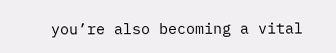you’re also becoming a vital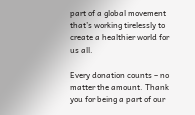part of a global movement that’s working tirelessly to create a healthier world for us all.

Every donation counts – no matter the amount. Thank you for being a part of our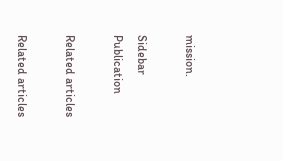mission.

Sidebar Publication

Related articles

Related articles